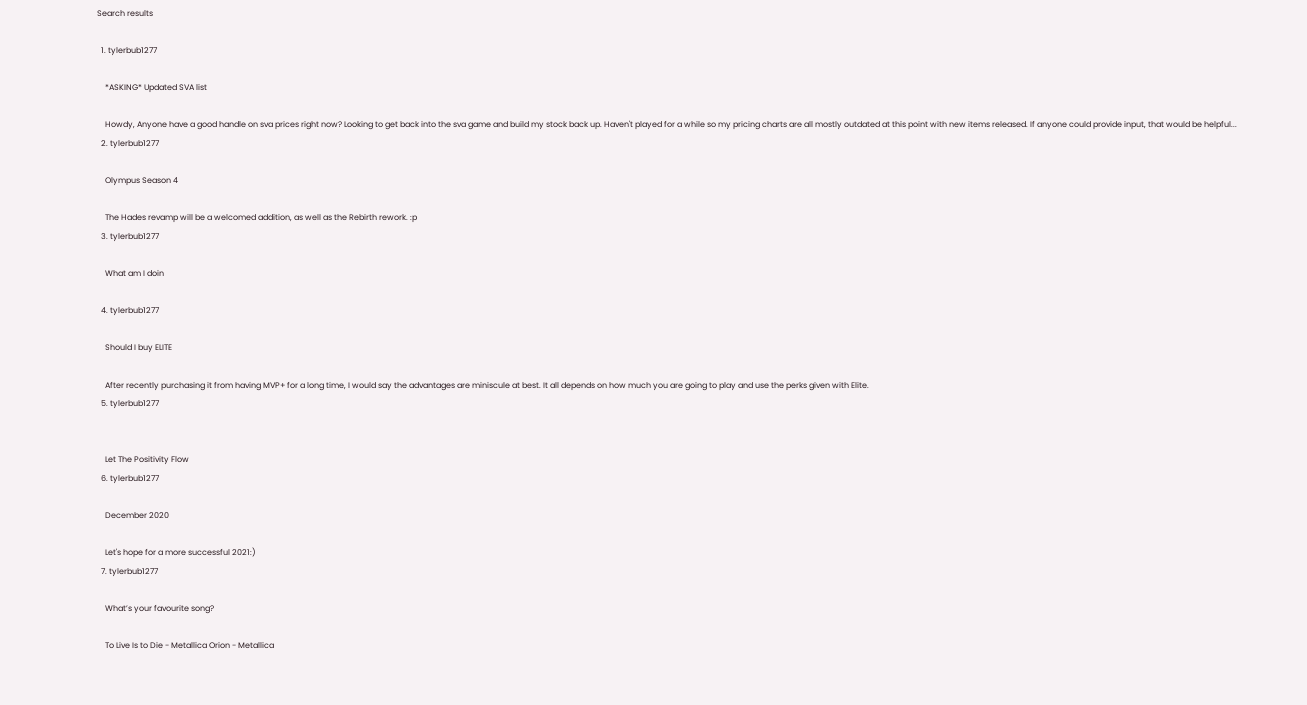Search results

  1. tylerbub1277

    *ASKING* Updated SVA list

    Howdy, Anyone have a good handle on sva prices right now? Looking to get back into the sva game and build my stock back up. Haven't played for a while so my pricing charts are all mostly outdated at this point with new items released. If anyone could provide input, that would be helpful...
  2. tylerbub1277

    Olympus Season 4

    The Hades revamp will be a welcomed addition, as well as the Rebirth rework. :p
  3. tylerbub1277

    What am I doin

  4. tylerbub1277

    Should I buy ELITE

    After recently purchasing it from having MVP+ for a long time, I would say the advantages are miniscule at best. It all depends on how much you are going to play and use the perks given with Elite.
  5. tylerbub1277


    Let The Positivity Flow
  6. tylerbub1277

    December 2020

    Let's hope for a more successful 2021:)
  7. tylerbub1277

    What’s your favourite song?

    To Live Is to Die - Metallica Orion - Metallica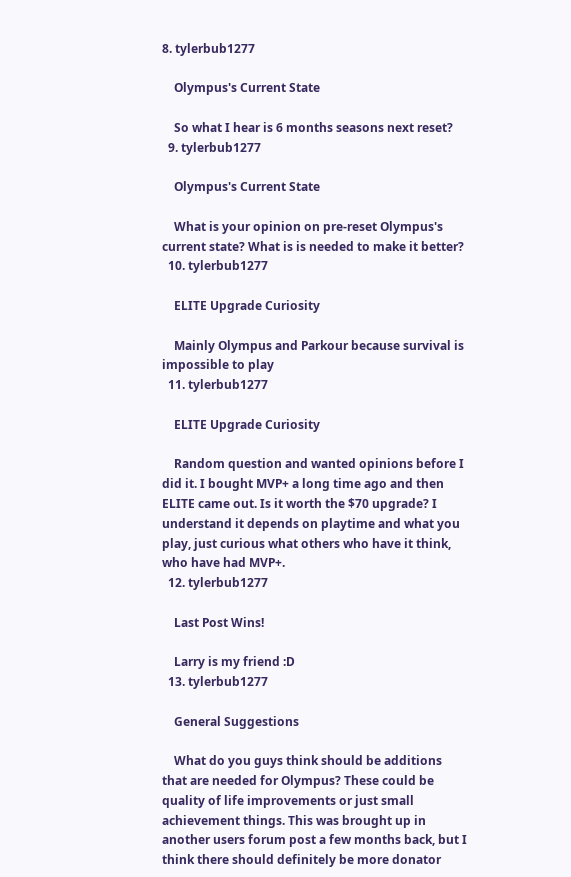8. tylerbub1277

    Olympus's Current State

    So what I hear is 6 months seasons next reset?
  9. tylerbub1277

    Olympus's Current State

    What is your opinion on pre-reset Olympus's current state? What is is needed to make it better?
  10. tylerbub1277

    ELITE Upgrade Curiosity

    Mainly Olympus and Parkour because survival is impossible to play
  11. tylerbub1277

    ELITE Upgrade Curiosity

    Random question and wanted opinions before I did it. I bought MVP+ a long time ago and then ELITE came out. Is it worth the $70 upgrade? I understand it depends on playtime and what you play, just curious what others who have it think, who have had MVP+.
  12. tylerbub1277

    Last Post Wins!

    Larry is my friend :D
  13. tylerbub1277

    General Suggestions

    What do you guys think should be additions that are needed for Olympus? These could be quality of life improvements or just small achievement things. This was brought up in another users forum post a few months back, but I think there should definitely be more donator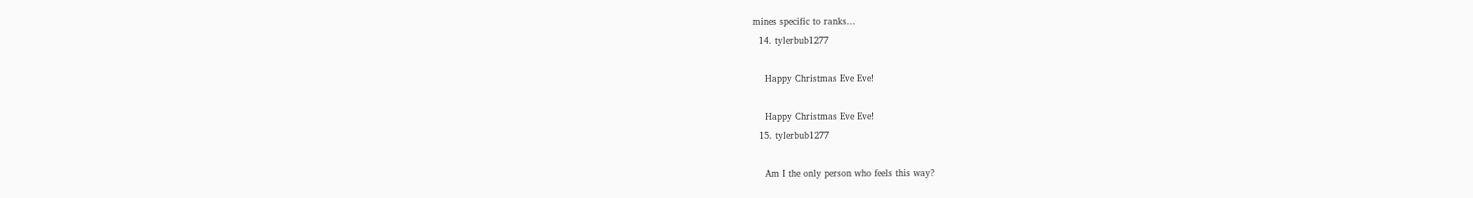mines specific to ranks...
  14. tylerbub1277

    Happy Christmas Eve Eve!

    Happy Christmas Eve Eve!
  15. tylerbub1277

    Am I the only person who feels this way?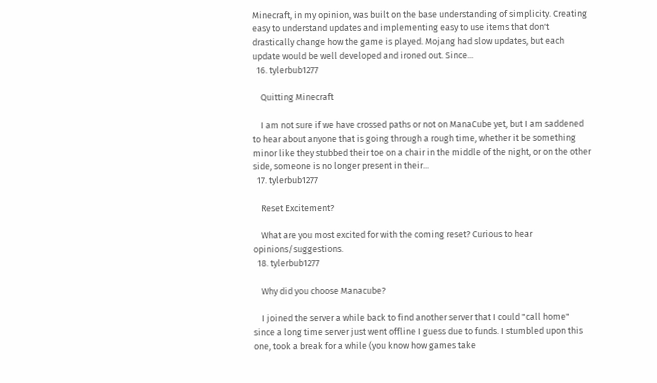Minecraft, in my opinion, was built on the base understanding of simplicity. Creating easy to understand updates and implementing easy to use items that don't drastically change how the game is played. Mojang had slow updates, but each update would be well developed and ironed out. Since...
  16. tylerbub1277

    Quitting Minecraft

    I am not sure if we have crossed paths or not on ManaCube yet, but I am saddened to hear about anyone that is going through a rough time, whether it be something minor like they stubbed their toe on a chair in the middle of the night, or on the other side, someone is no longer present in their...
  17. tylerbub1277

    Reset Excitement?

    What are you most excited for with the coming reset? Curious to hear opinions/suggestions.
  18. tylerbub1277

    Why did you choose Manacube?

    I joined the server a while back to find another server that I could "call home" since a long time server just went offline I guess due to funds. I stumbled upon this one, took a break for a while (you know how games take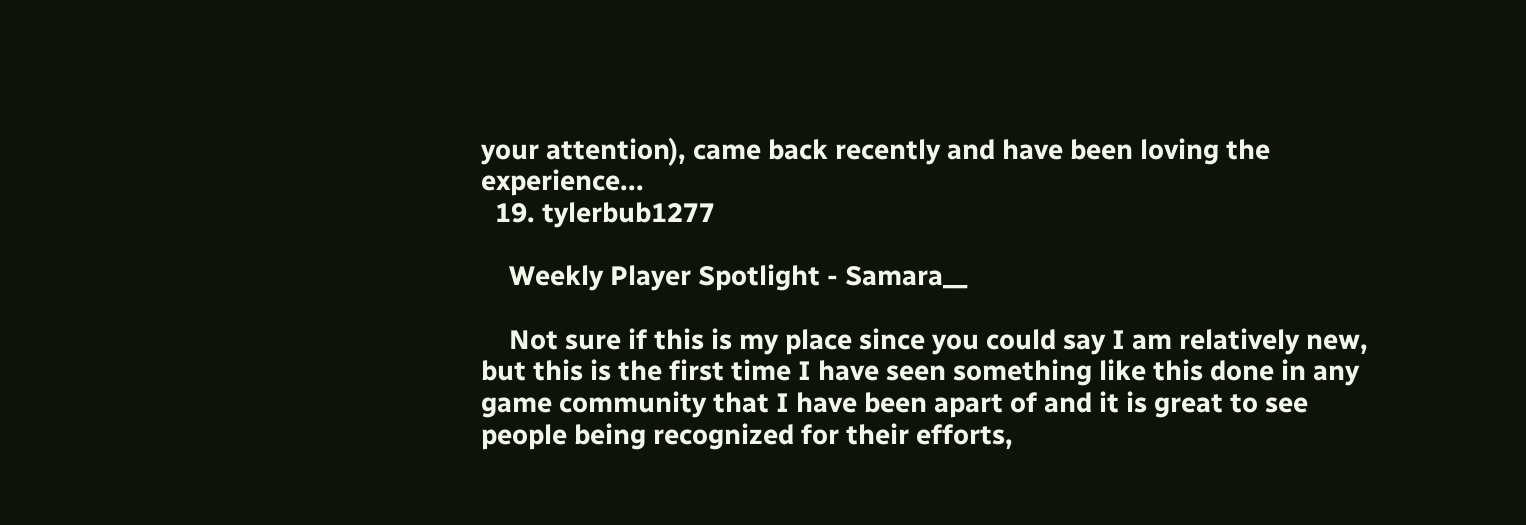your attention), came back recently and have been loving the experience...
  19. tylerbub1277

    Weekly Player Spotlight - Samara__

    Not sure if this is my place since you could say I am relatively new, but this is the first time I have seen something like this done in any game community that I have been apart of and it is great to see people being recognized for their efforts,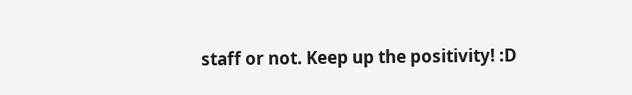staff or not. Keep up the positivity! :D